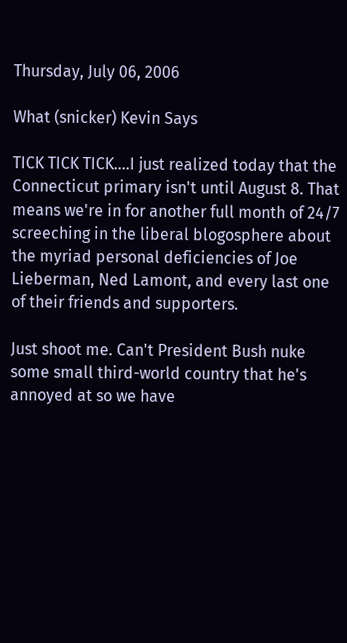Thursday, July 06, 2006

What (snicker) Kevin Says

TICK TICK TICK....I just realized today that the Connecticut primary isn't until August 8. That means we're in for another full month of 24/7 screeching in the liberal blogosphere about the myriad personal deficiencies of Joe Lieberman, Ned Lamont, and every last one of their friends and supporters.

Just shoot me. Can't President Bush nuke some small third-world country that he's annoyed at so we have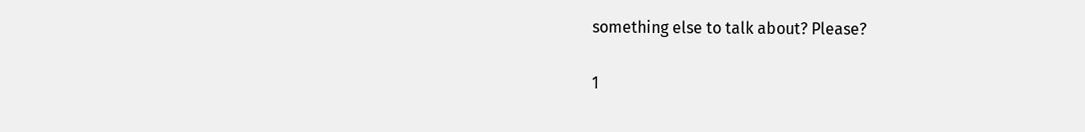something else to talk about? Please?

1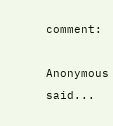comment:

Anonymous said...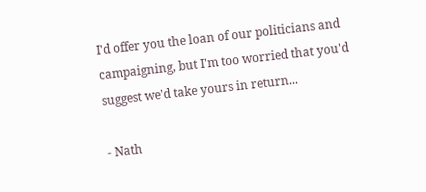I'd offer you the loan of our politicians and campaigning, but I'm too worried that you'd suggest we'd take yours in return...

- Nath